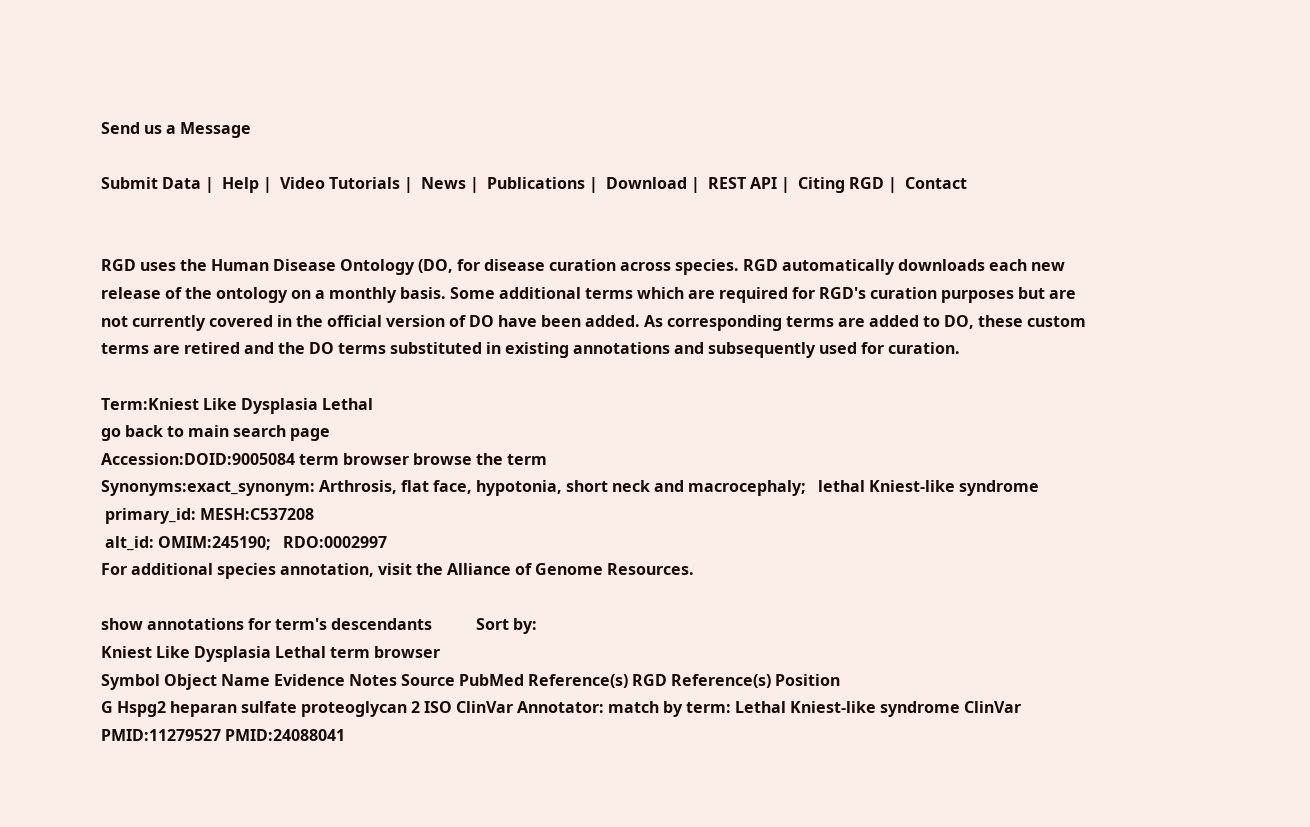Send us a Message

Submit Data |  Help |  Video Tutorials |  News |  Publications |  Download |  REST API |  Citing RGD |  Contact


RGD uses the Human Disease Ontology (DO, for disease curation across species. RGD automatically downloads each new release of the ontology on a monthly basis. Some additional terms which are required for RGD's curation purposes but are not currently covered in the official version of DO have been added. As corresponding terms are added to DO, these custom terms are retired and the DO terms substituted in existing annotations and subsequently used for curation.

Term:Kniest Like Dysplasia Lethal
go back to main search page
Accession:DOID:9005084 term browser browse the term
Synonyms:exact_synonym: Arthrosis, flat face, hypotonia, short neck and macrocephaly;   lethal Kniest-like syndrome
 primary_id: MESH:C537208
 alt_id: OMIM:245190;   RDO:0002997
For additional species annotation, visit the Alliance of Genome Resources.

show annotations for term's descendants           Sort by:
Kniest Like Dysplasia Lethal term browser
Symbol Object Name Evidence Notes Source PubMed Reference(s) RGD Reference(s) Position
G Hspg2 heparan sulfate proteoglycan 2 ISO ClinVar Annotator: match by term: Lethal Kniest-like syndrome ClinVar PMID:11279527 PMID:24088041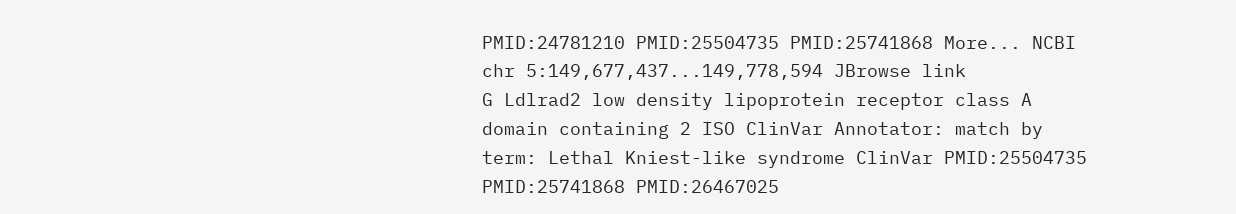PMID:24781210 PMID:25504735 PMID:25741868 More... NCBI chr 5:149,677,437...149,778,594 JBrowse link
G Ldlrad2 low density lipoprotein receptor class A domain containing 2 ISO ClinVar Annotator: match by term: Lethal Kniest-like syndrome ClinVar PMID:25504735 PMID:25741868 PMID:26467025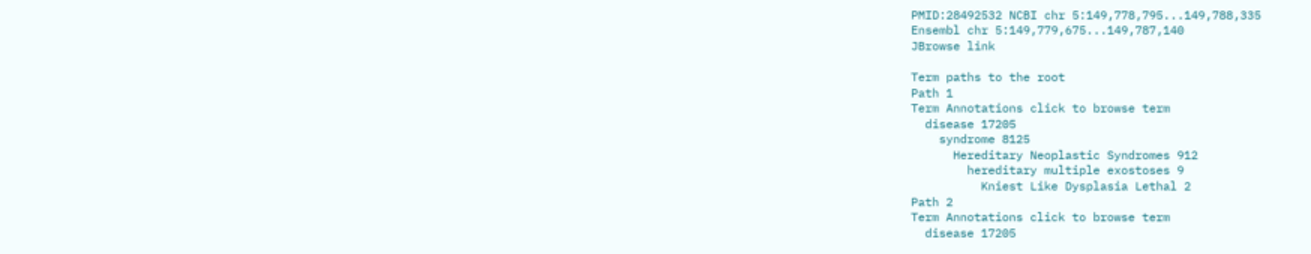PMID:28492532 NCBI chr 5:149,778,795...149,788,335
Ensembl chr 5:149,779,675...149,787,140
JBrowse link

Term paths to the root
Path 1
Term Annotations click to browse term
  disease 17205
    syndrome 8125
      Hereditary Neoplastic Syndromes 912
        hereditary multiple exostoses 9
          Kniest Like Dysplasia Lethal 2
Path 2
Term Annotations click to browse term
  disease 17205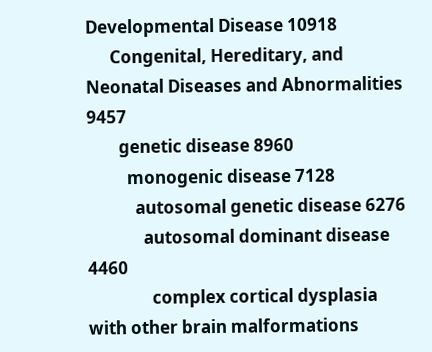Developmental Disease 10918
      Congenital, Hereditary, and Neonatal Diseases and Abnormalities 9457
        genetic disease 8960
          monogenic disease 7128
            autosomal genetic disease 6276
              autosomal dominant disease 4460
                complex cortical dysplasia with other brain malformations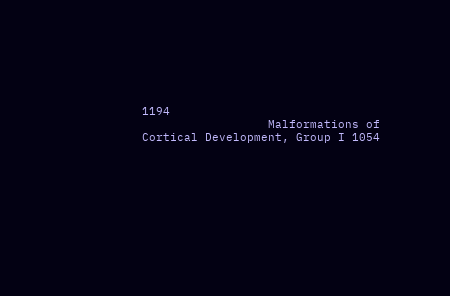1194
                  Malformations of Cortical Development, Group I 1054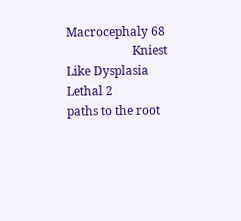Macrocephaly 68
                      Kniest Like Dysplasia Lethal 2
paths to the root